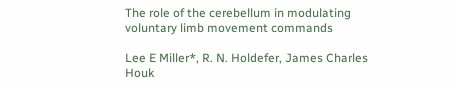The role of the cerebellum in modulating voluntary limb movement commands

Lee E Miller*, R. N. Holdefer, James Charles Houk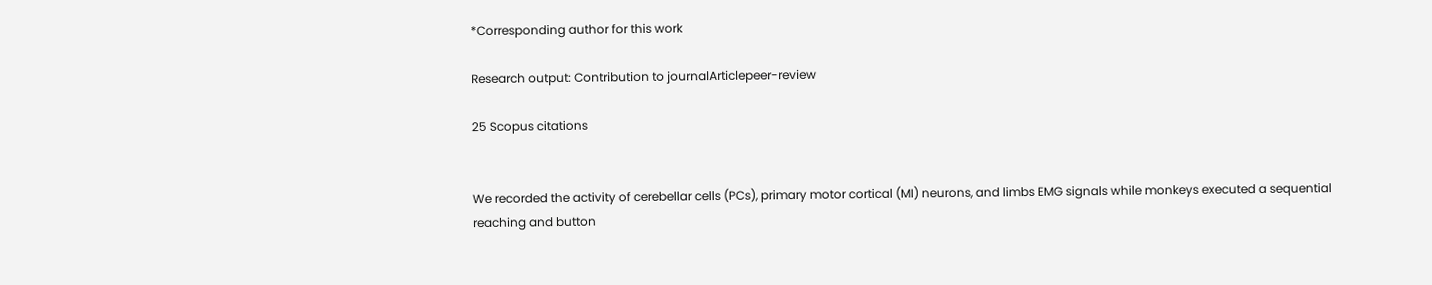*Corresponding author for this work

Research output: Contribution to journalArticlepeer-review

25 Scopus citations


We recorded the activity of cerebellar cells (PCs), primary motor cortical (MI) neurons, and limbs EMG signals while monkeys executed a sequential reaching and button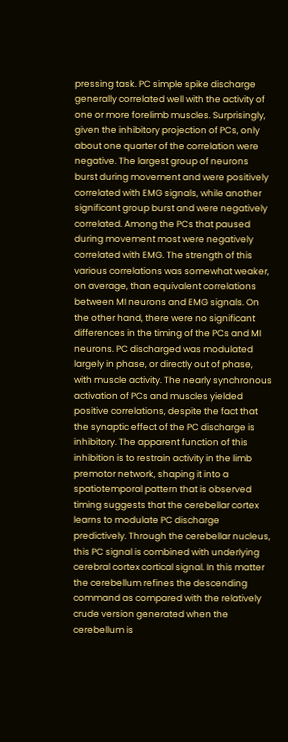pressing task. PC simple spike discharge generally correlated well with the activity of one or more forelimb muscles. Surprisingly, given the inhibitory projection of PCs, only about one quarter of the correlation were negative. The largest group of neurons burst during movement and were positively correlated with EMG signals, while another significant group burst and were negatively correlated. Among the PCs that paused during movement most were negatively correlated with EMG. The strength of this various correlations was somewhat weaker, on average, than equivalent correlations between MI neurons and EMG signals. On the other hand, there were no significant differences in the timing of the PCs and MI neurons. PC discharged was modulated largely in phase, or directly out of phase, with muscle activity. The nearly synchronous activation of PCs and muscles yielded positive correlations, despite the fact that the synaptic effect of the PC discharge is inhibitory. The apparent function of this inhibition is to restrain activity in the limb premotor network, shaping it into a spatiotemporal pattern that is observed timing suggests that the cerebellar cortex learns to modulate PC discharge predictively. Through the cerebellar nucleus, this PC signal is combined with underlying cerebral cortex cortical signal. In this matter the cerebellum refines the descending command as compared with the relatively crude version generated when the cerebellum is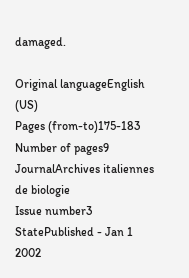damaged.

Original languageEnglish (US)
Pages (from-to)175-183
Number of pages9
JournalArchives italiennes de biologie
Issue number3
StatePublished - Jan 1 2002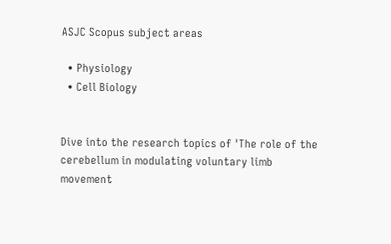ASJC Scopus subject areas

  • Physiology
  • Cell Biology


Dive into the research topics of 'The role of the cerebellum in modulating voluntary limb movement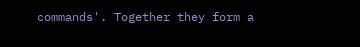commands'. Together they form a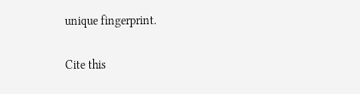unique fingerprint.

Cite this